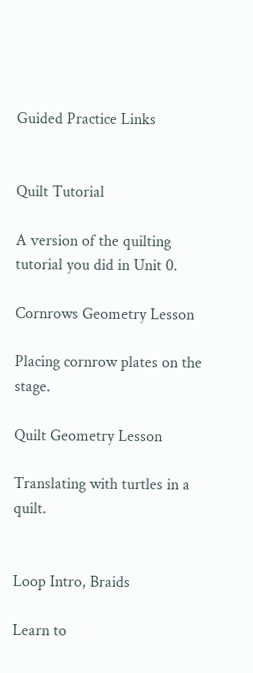Guided Practice Links


Quilt Tutorial

A version of the quilting tutorial you did in Unit 0.

Cornrows Geometry Lesson

Placing cornrow plates on the stage.

Quilt Geometry Lesson

Translating with turtles in a quilt.


Loop Intro, Braids

Learn to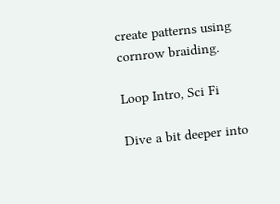create patterns using cornrow braiding.

Loop Intro, Sci Fi

Dive a bit deeper into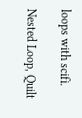loops with scifi.

Nested Loop, Quilt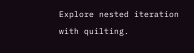Explore nested iteration with quilting.